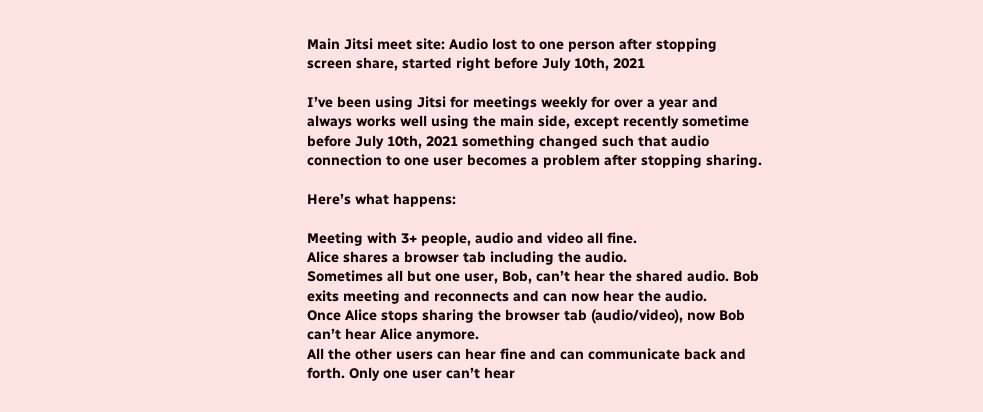Main Jitsi meet site: Audio lost to one person after stopping screen share, started right before July 10th, 2021

I’ve been using Jitsi for meetings weekly for over a year and always works well using the main side, except recently sometime before July 10th, 2021 something changed such that audio connection to one user becomes a problem after stopping sharing.

Here’s what happens:

Meeting with 3+ people, audio and video all fine.
Alice shares a browser tab including the audio.
Sometimes all but one user, Bob, can’t hear the shared audio. Bob exits meeting and reconnects and can now hear the audio.
Once Alice stops sharing the browser tab (audio/video), now Bob can’t hear Alice anymore.
All the other users can hear fine and can communicate back and forth. Only one user can’t hear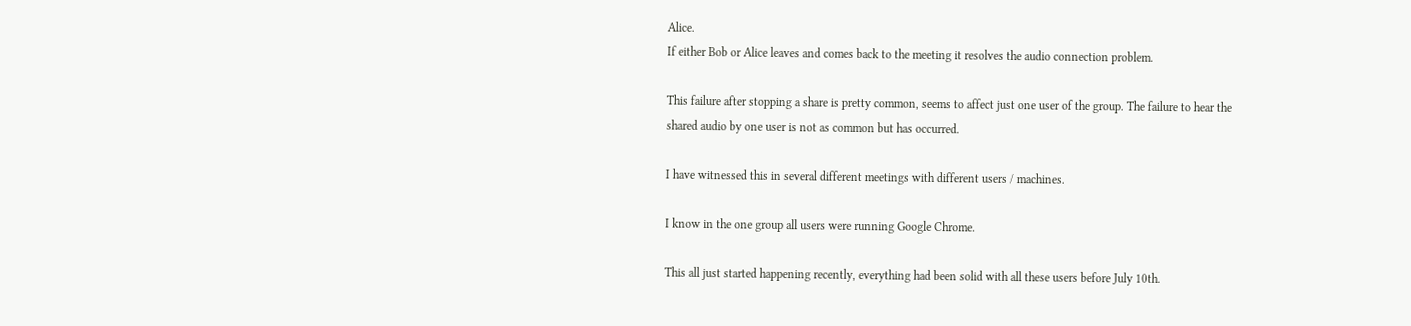Alice.
If either Bob or Alice leaves and comes back to the meeting it resolves the audio connection problem.

This failure after stopping a share is pretty common, seems to affect just one user of the group. The failure to hear the shared audio by one user is not as common but has occurred.

I have witnessed this in several different meetings with different users / machines.

I know in the one group all users were running Google Chrome.

This all just started happening recently, everything had been solid with all these users before July 10th.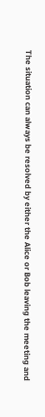The situation can always be resolved by either the Alice or Bob leaving the meeting and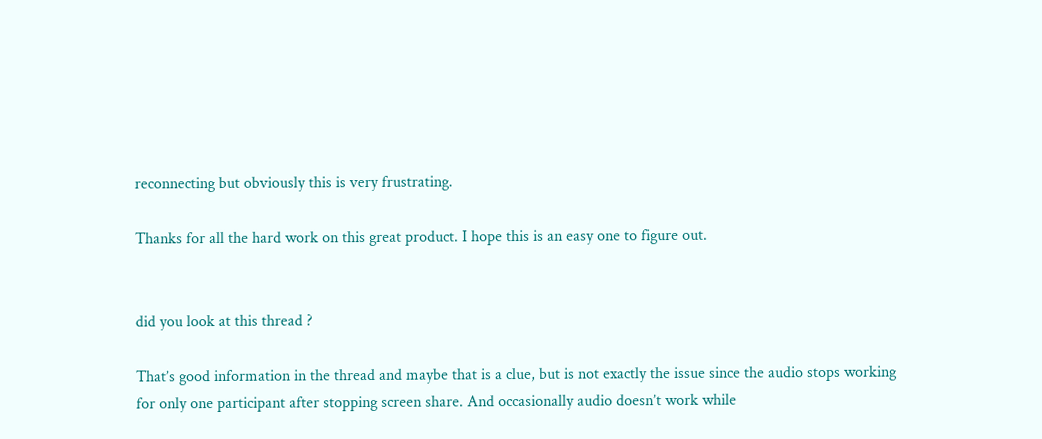reconnecting but obviously this is very frustrating.

Thanks for all the hard work on this great product. I hope this is an easy one to figure out.


did you look at this thread ?

That’s good information in the thread and maybe that is a clue, but is not exactly the issue since the audio stops working for only one participant after stopping screen share. And occasionally audio doesn’t work while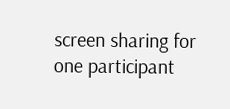screen sharing for one participant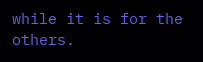while it is for the others.